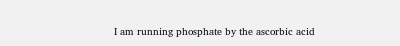I am running phosphate by the ascorbic acid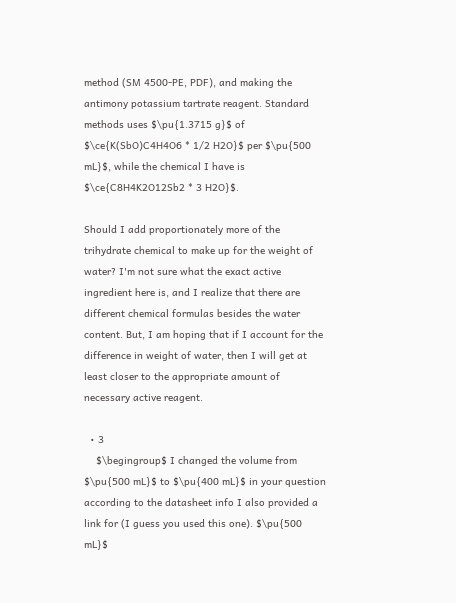method (SM 4500-PE, PDF), and making the antimony potassium tartrate reagent. Standard methods uses $\pu{1.3715 g}$ of $\ce{K(SbO)C4H4O6 * 1/2 H2O}$ per $\pu{500 mL}$, while the chemical I have is $\ce{C8H4K2O12Sb2 * 3 H2O}$.

Should I add proportionately more of the trihydrate chemical to make up for the weight of water? I'm not sure what the exact active ingredient here is, and I realize that there are different chemical formulas besides the water content. But, I am hoping that if I account for the difference in weight of water, then I will get at least closer to the appropriate amount of necessary active reagent.

  • 3
    $\begingroup$ I changed the volume from $\pu{500 mL}$ to $\pu{400 mL}$ in your question according to the datasheet info I also provided a link for (I guess you used this one). $\pu{500 mL}$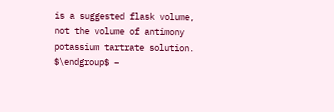is a suggested flask volume, not the volume of antimony potassium tartrate solution. $\endgroup$ –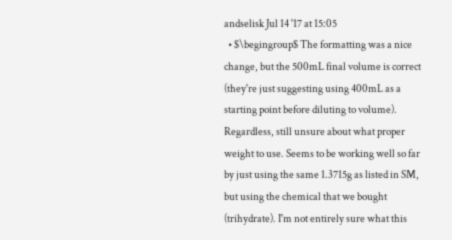andselisk Jul 14 '17 at 15:05
  • $\begingroup$ The formatting was a nice change, but the 500mL final volume is correct (they're just suggesting using 400mL as a starting point before diluting to volume). Regardless, still unsure about what proper weight to use. Seems to be working well so far by just using the same 1.3715g as listed in SM, but using the chemical that we bought (trihydrate). I'm not entirely sure what this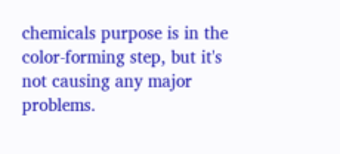chemicals purpose is in the color-forming step, but it's not causing any major problems.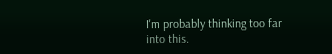I'm probably thinking too far into this.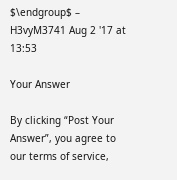$\endgroup$ – H3vyM3741 Aug 2 '17 at 13:53

Your Answer

By clicking “Post Your Answer”, you agree to our terms of service,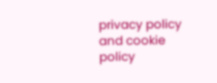privacy policy and cookie policy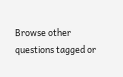Browse other questions tagged or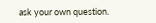ask your own question.